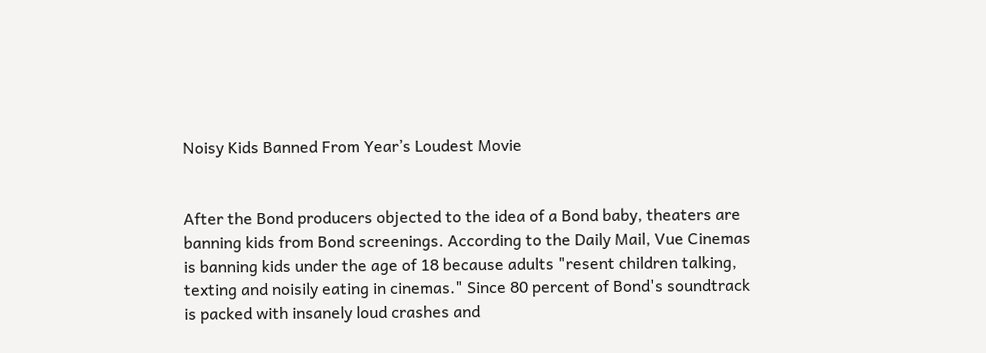Noisy Kids Banned From Year’s Loudest Movie


After the Bond producers objected to the idea of a Bond baby, theaters are banning kids from Bond screenings. According to the Daily Mail, Vue Cinemas is banning kids under the age of 18 because adults "resent children talking, texting and noisily eating in cinemas." Since 80 percent of Bond's soundtrack is packed with insanely loud crashes and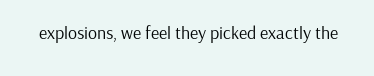explosions, we feel they picked exactly the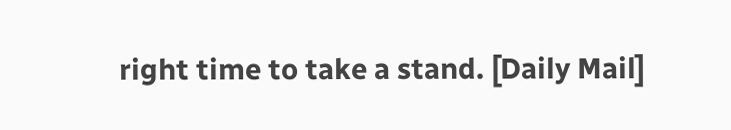right time to take a stand. [Daily Mail]